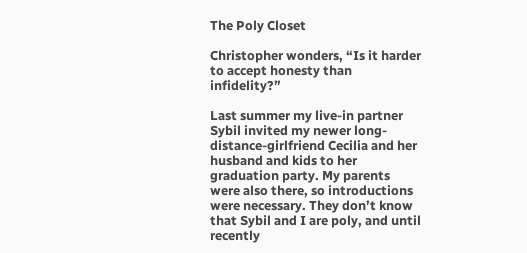The Poly Closet

Christopher wonders, “Is it harder to accept honesty than infidelity?”

Last summer my live-in partner Sybil invited my newer long-distance-girlfriend Cecilia and her husband and kids to her graduation party. My parents were also there, so introductions were necessary. They don’t know that Sybil and I are poly, and until recently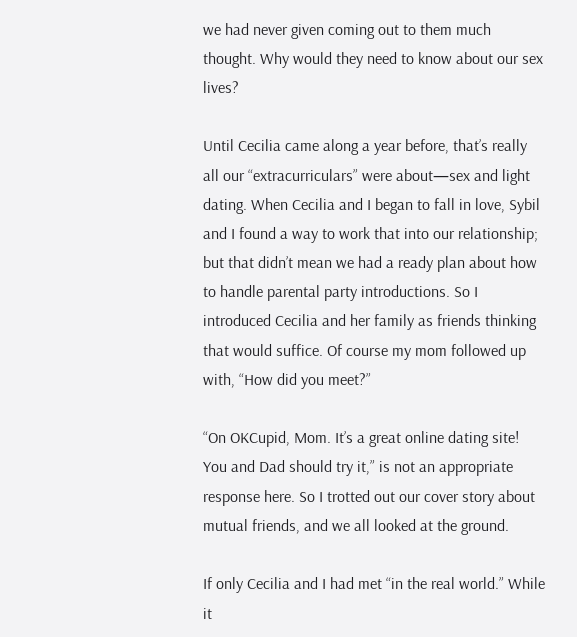we had never given coming out to them much thought. Why would they need to know about our sex lives?

Until Cecilia came along a year before, that’s really all our “extracurriculars” were about—sex and light dating. When Cecilia and I began to fall in love, Sybil and I found a way to work that into our relationship; but that didn’t mean we had a ready plan about how to handle parental party introductions. So I introduced Cecilia and her family as friends thinking that would suffice. Of course my mom followed up with, “How did you meet?”

“On OKCupid, Mom. It’s a great online dating site! You and Dad should try it,” is not an appropriate response here. So I trotted out our cover story about mutual friends, and we all looked at the ground.

If only Cecilia and I had met “in the real world.” While it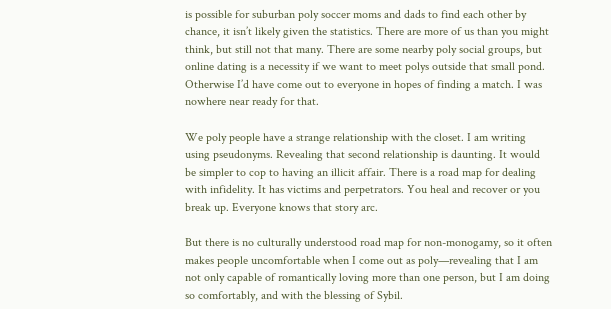is possible for suburban poly soccer moms and dads to find each other by chance, it isn’t likely given the statistics. There are more of us than you might think, but still not that many. There are some nearby poly social groups, but online dating is a necessity if we want to meet polys outside that small pond. Otherwise I’d have come out to everyone in hopes of finding a match. I was nowhere near ready for that.

We poly people have a strange relationship with the closet. I am writing using pseudonyms. Revealing that second relationship is daunting. It would be simpler to cop to having an illicit affair. There is a road map for dealing with infidelity. It has victims and perpetrators. You heal and recover or you break up. Everyone knows that story arc.

But there is no culturally understood road map for non-monogamy, so it often makes people uncomfortable when I come out as poly—revealing that I am not only capable of romantically loving more than one person, but I am doing so comfortably, and with the blessing of Sybil.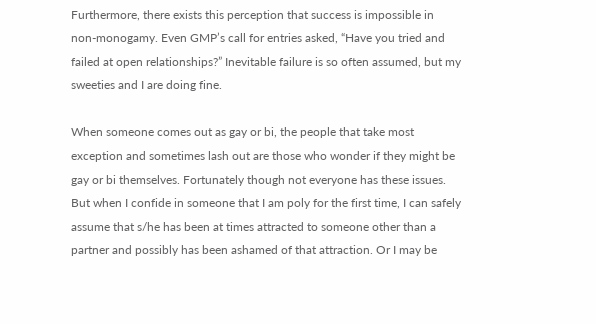Furthermore, there exists this perception that success is impossible in non-monogamy. Even GMP’s call for entries asked, “Have you tried and failed at open relationships?” Inevitable failure is so often assumed, but my sweeties and I are doing fine.

When someone comes out as gay or bi, the people that take most exception and sometimes lash out are those who wonder if they might be gay or bi themselves. Fortunately though not everyone has these issues. But when I confide in someone that I am poly for the first time, I can safely assume that s/he has been at times attracted to someone other than a partner and possibly has been ashamed of that attraction. Or I may be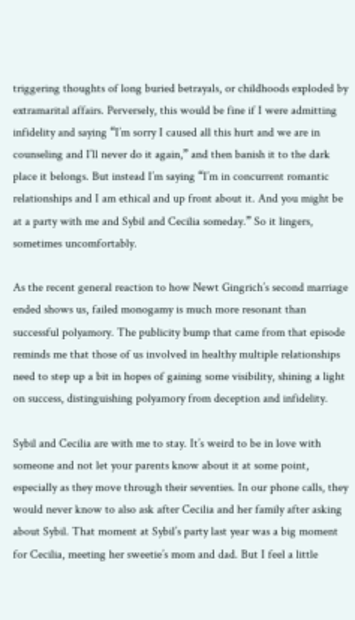triggering thoughts of long buried betrayals, or childhoods exploded by extramarital affairs. Perversely, this would be fine if I were admitting infidelity and saying “I’m sorry I caused all this hurt and we are in counseling and I’ll never do it again,” and then banish it to the dark place it belongs. But instead I’m saying “I’m in concurrent romantic relationships and I am ethical and up front about it. And you might be at a party with me and Sybil and Cecilia someday.” So it lingers, sometimes uncomfortably.

As the recent general reaction to how Newt Gingrich’s second marriage ended shows us, failed monogamy is much more resonant than successful polyamory. The publicity bump that came from that episode reminds me that those of us involved in healthy multiple relationships need to step up a bit in hopes of gaining some visibility, shining a light on success, distinguishing polyamory from deception and infidelity.

Sybil and Cecilia are with me to stay. It’s weird to be in love with someone and not let your parents know about it at some point, especially as they move through their seventies. In our phone calls, they would never know to also ask after Cecilia and her family after asking about Sybil. That moment at Sybil’s party last year was a big moment for Cecilia, meeting her sweetie’s mom and dad. But I feel a little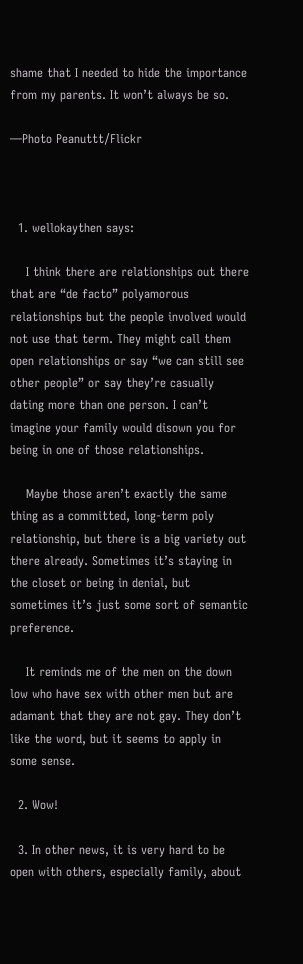shame that I needed to hide the importance from my parents. It won’t always be so.

—Photo Peanuttt/Flickr



  1. wellokaythen says:

    I think there are relationships out there that are “de facto” polyamorous relationships but the people involved would not use that term. They might call them open relationships or say “we can still see other people” or say they’re casually dating more than one person. I can’t imagine your family would disown you for being in one of those relationships.

    Maybe those aren’t exactly the same thing as a committed, long-term poly relationship, but there is a big variety out there already. Sometimes it’s staying in the closet or being in denial, but sometimes it’s just some sort of semantic preference.

    It reminds me of the men on the down low who have sex with other men but are adamant that they are not gay. They don’t like the word, but it seems to apply in some sense.

  2. Wow!

  3. In other news, it is very hard to be open with others, especially family, about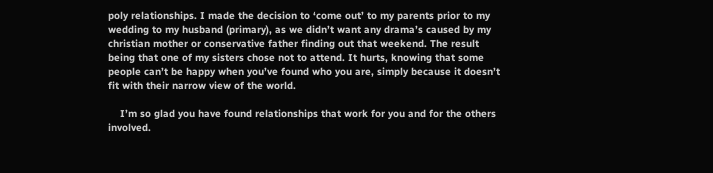poly relationships. I made the decision to ‘come out’ to my parents prior to my wedding to my husband (primary), as we didn’t want any drama’s caused by my christian mother or conservative father finding out that weekend. The result being that one of my sisters chose not to attend. It hurts, knowing that some people can’t be happy when you’ve found who you are, simply because it doesn’t fit with their narrow view of the world.

    I’m so glad you have found relationships that work for you and for the others involved.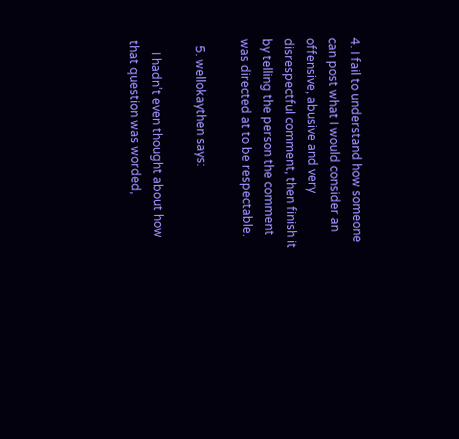4. I fail to understand how someone can post what I would consider an offensive, abusive and very disrespectful comment, then finish it by telling the person the comment was directed at to be respectable.

  5. wellokaythen says:

    I hadn’t even thought about how that question was worded,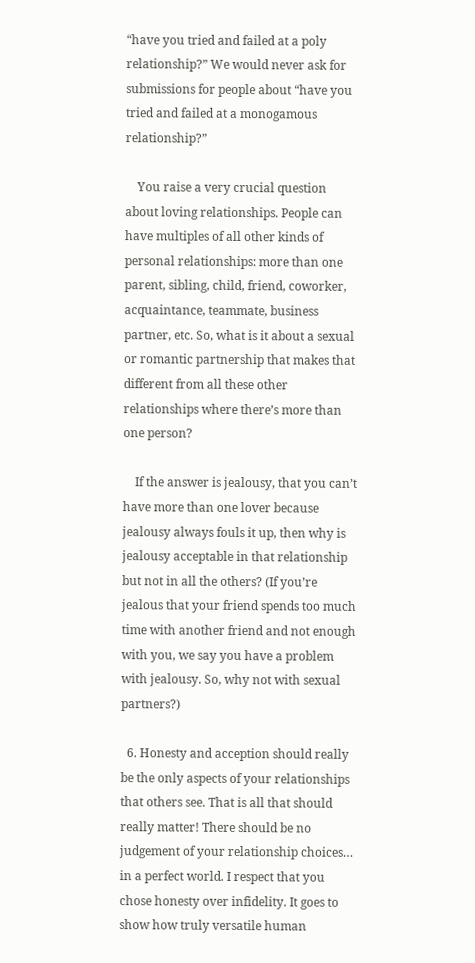“have you tried and failed at a poly relationship?” We would never ask for submissions for people about “have you tried and failed at a monogamous relationship?”

    You raise a very crucial question about loving relationships. People can have multiples of all other kinds of personal relationships: more than one parent, sibling, child, friend, coworker, acquaintance, teammate, business partner, etc. So, what is it about a sexual or romantic partnership that makes that different from all these other relationships where there’s more than one person?

    If the answer is jealousy, that you can’t have more than one lover because jealousy always fouls it up, then why is jealousy acceptable in that relationship but not in all the others? (If you’re jealous that your friend spends too much time with another friend and not enough with you, we say you have a problem with jealousy. So, why not with sexual partners?)

  6. Honesty and acception should really be the only aspects of your relationships that others see. That is all that should really matter! There should be no judgement of your relationship choices… in a perfect world. I respect that you chose honesty over infidelity. It goes to show how truly versatile human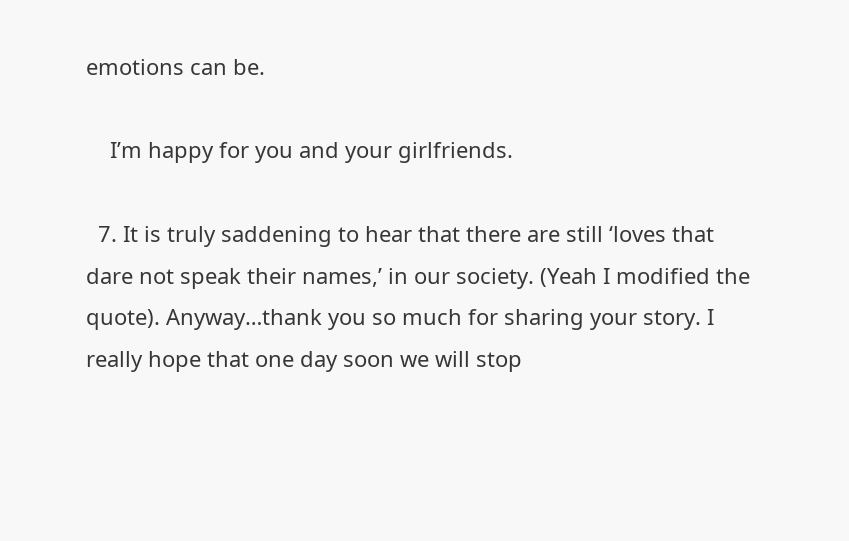emotions can be.

    I’m happy for you and your girlfriends.

  7. It is truly saddening to hear that there are still ‘loves that dare not speak their names,’ in our society. (Yeah I modified the quote). Anyway…thank you so much for sharing your story. I really hope that one day soon we will stop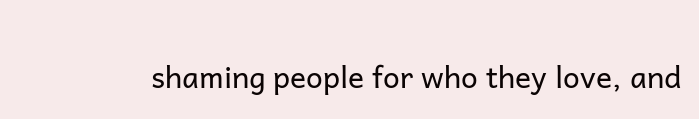shaming people for who they love, and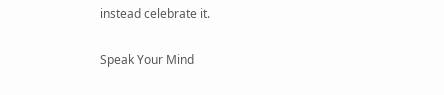instead celebrate it.

Speak Your Mind